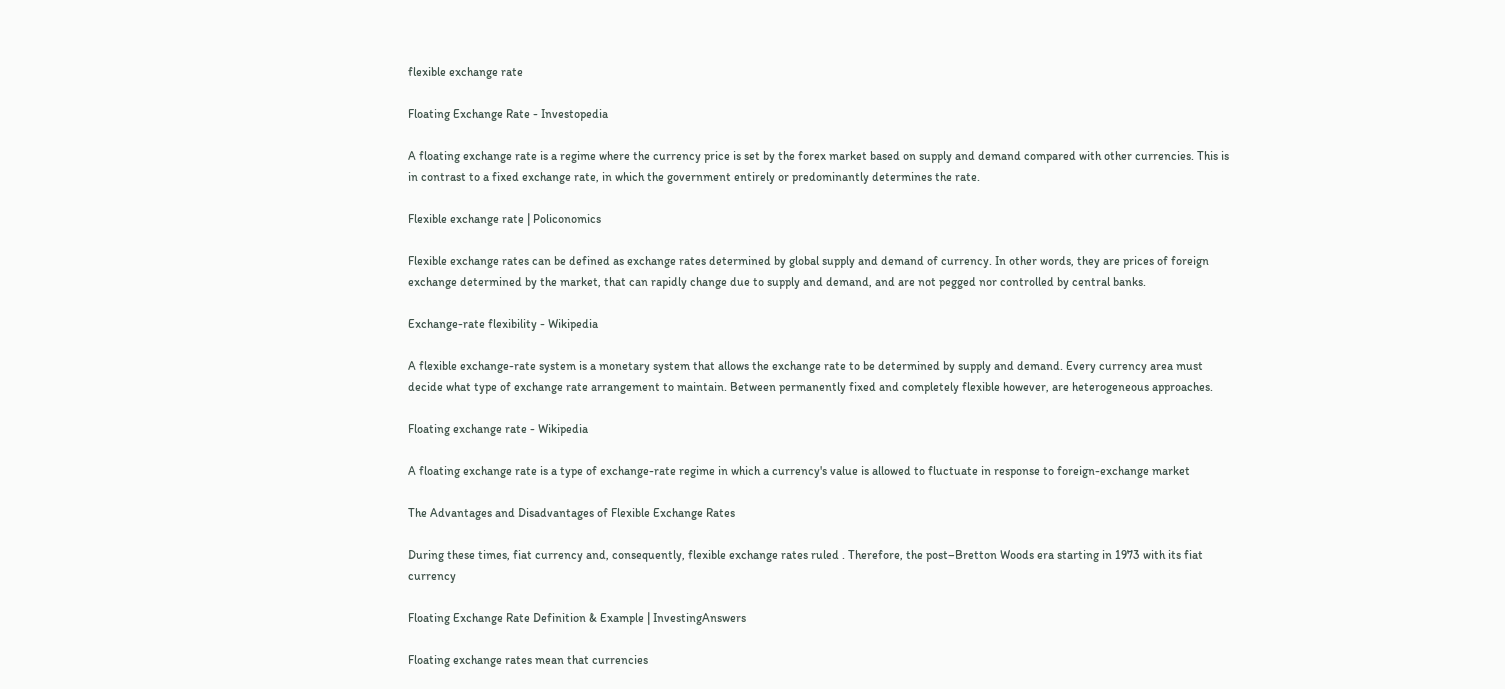flexible exchange rate

Floating Exchange Rate - Investopedia

A floating exchange rate is a regime where the currency price is set by the forex market based on supply and demand compared with other currencies. This is in contrast to a fixed exchange rate, in which the government entirely or predominantly determines the rate.

Flexible exchange rate | Policonomics

Flexible exchange rates can be defined as exchange rates determined by global supply and demand of currency. In other words, they are prices of foreign exchange determined by the market, that can rapidly change due to supply and demand, and are not pegged nor controlled by central banks.

Exchange-rate flexibility - Wikipedia

A flexible exchange-rate system is a monetary system that allows the exchange rate to be determined by supply and demand. Every currency area must decide what type of exchange rate arrangement to maintain. Between permanently fixed and completely flexible however, are heterogeneous approaches.

Floating exchange rate - Wikipedia

A floating exchange rate is a type of exchange-rate regime in which a currency's value is allowed to fluctuate in response to foreign-exchange market

The Advantages and Disadvantages of Flexible Exchange Rates

During these times, fiat currency and, consequently, flexible exchange rates ruled . Therefore, the post–Bretton Woods era starting in 1973 with its fiat currency

Floating Exchange Rate Definition & Example | InvestingAnswers

Floating exchange rates mean that currencies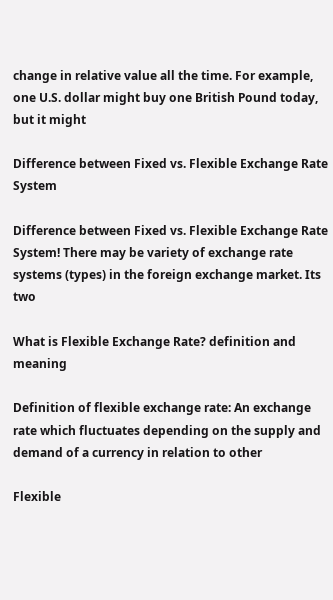change in relative value all the time. For example, one U.S. dollar might buy one British Pound today, but it might

Difference between Fixed vs. Flexible Exchange Rate System

Difference between Fixed vs. Flexible Exchange Rate System! There may be variety of exchange rate systems (types) in the foreign exchange market. Its two

What is Flexible Exchange Rate? definition and meaning

Definition of flexible exchange rate: An exchange rate which fluctuates depending on the supply and demand of a currency in relation to other

Flexible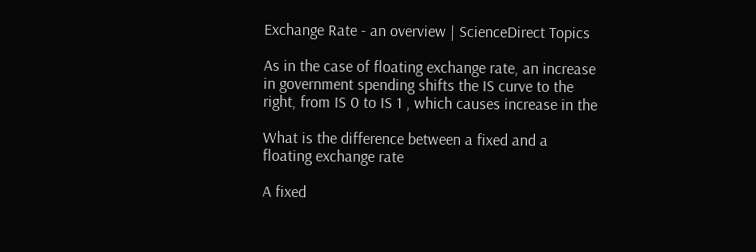Exchange Rate - an overview | ScienceDirect Topics

As in the case of floating exchange rate, an increase in government spending shifts the IS curve to the right, from IS 0 to IS 1 , which causes increase in the

What is the difference between a fixed and a floating exchange rate

A fixed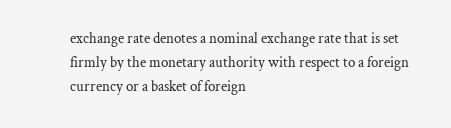exchange rate denotes a nominal exchange rate that is set firmly by the monetary authority with respect to a foreign currency or a basket of foreign